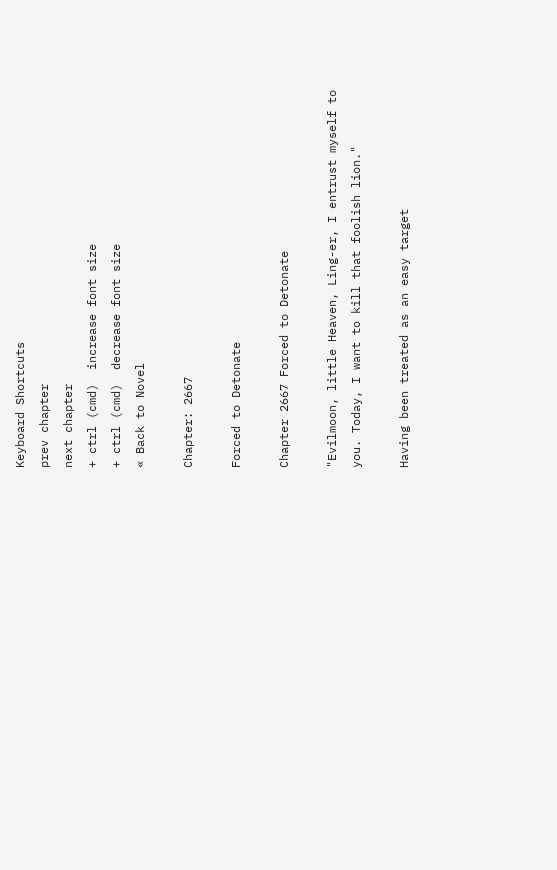Keyboard Shortcuts
prev chapter
next chapter
+ ctrl (cmd)  increase font size
+ ctrl (cmd)  decrease font size
« Back to Novel

Chapter: 2667

Forced to Detonate

Chapter 2667 Forced to Detonate

"Evilmoon, little Heaven, Ling-er, I entrust myself to you. Today, I want to kill that foolish lion."

Having been treated as an easy target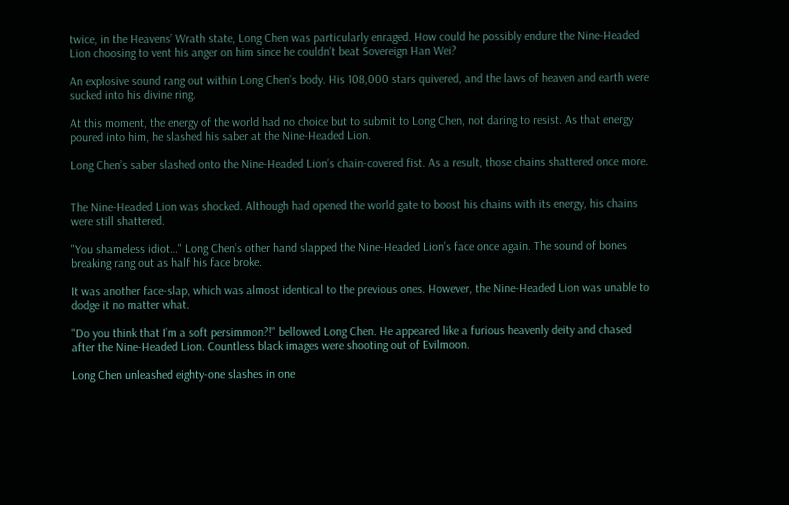twice, in the Heavens’ Wrath state, Long Chen was particularly enraged. How could he possibly endure the Nine-Headed Lion choosing to vent his anger on him since he couldn’t beat Sovereign Han Wei?

An explosive sound rang out within Long Chen’s body. His 108,000 stars quivered, and the laws of heaven and earth were sucked into his divine ring.

At this moment, the energy of the world had no choice but to submit to Long Chen, not daring to resist. As that energy poured into him, he slashed his saber at the Nine-Headed Lion.

Long Chen’s saber slashed onto the Nine-Headed Lion’s chain-covered fist. As a result, those chains shattered once more.


The Nine-Headed Lion was shocked. Although had opened the world gate to boost his chains with its energy, his chains were still shattered.

"You shameless idiot…" Long Chen’s other hand slapped the Nine-Headed Lion’s face once again. The sound of bones breaking rang out as half his face broke.

It was another face-slap, which was almost identical to the previous ones. However, the Nine-Headed Lion was unable to dodge it no matter what.

"Do you think that I’m a soft persimmon?!" bellowed Long Chen. He appeared like a furious heavenly deity and chased after the Nine-Headed Lion. Countless black images were shooting out of Evilmoon.

Long Chen unleashed eighty-one slashes in one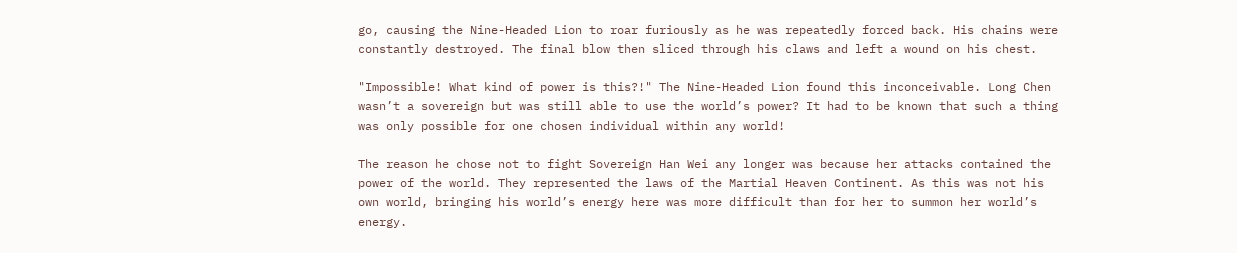go, causing the Nine-Headed Lion to roar furiously as he was repeatedly forced back. His chains were constantly destroyed. The final blow then sliced through his claws and left a wound on his chest.

"Impossible! What kind of power is this?!" The Nine-Headed Lion found this inconceivable. Long Chen wasn’t a sovereign but was still able to use the world’s power? It had to be known that such a thing was only possible for one chosen individual within any world!

The reason he chose not to fight Sovereign Han Wei any longer was because her attacks contained the power of the world. They represented the laws of the Martial Heaven Continent. As this was not his own world, bringing his world’s energy here was more difficult than for her to summon her world’s energy.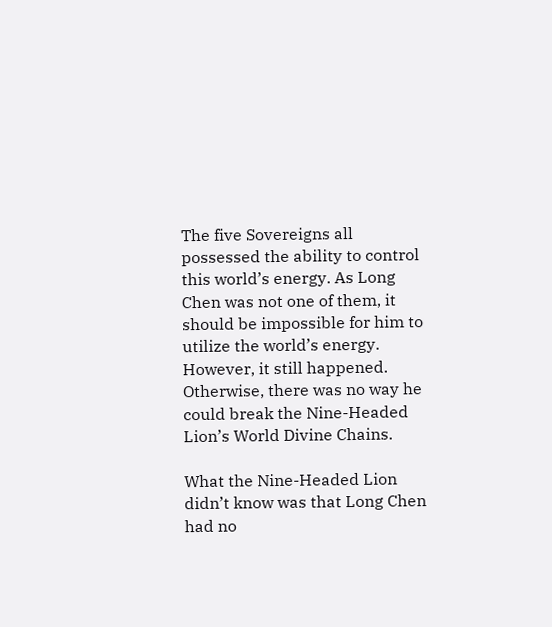The five Sovereigns all possessed the ability to control this world’s energy. As Long Chen was not one of them, it should be impossible for him to utilize the world’s energy. However, it still happened. Otherwise, there was no way he could break the Nine-Headed Lion’s World Divine Chains.

What the Nine-Headed Lion didn’t know was that Long Chen had no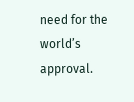need for the world’s approval.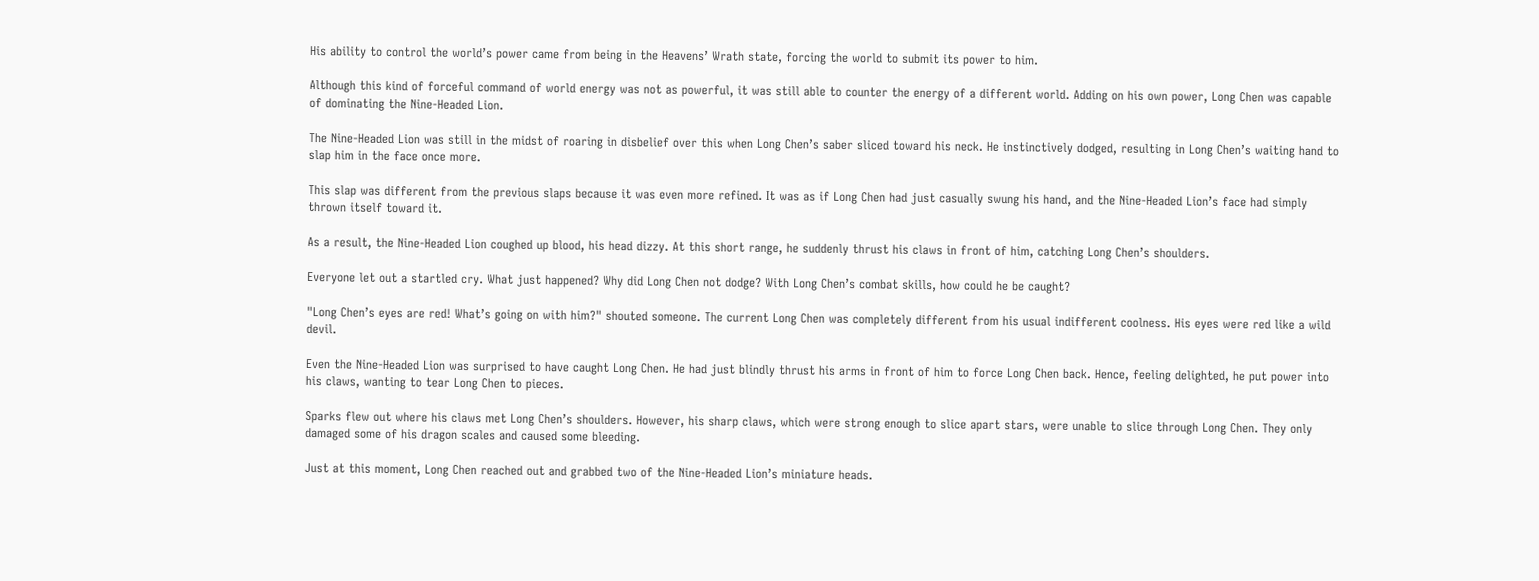His ability to control the world’s power came from being in the Heavens’ Wrath state, forcing the world to submit its power to him.

Although this kind of forceful command of world energy was not as powerful, it was still able to counter the energy of a different world. Adding on his own power, Long Chen was capable of dominating the Nine-Headed Lion.

The Nine-Headed Lion was still in the midst of roaring in disbelief over this when Long Chen’s saber sliced toward his neck. He instinctively dodged, resulting in Long Chen’s waiting hand to slap him in the face once more.

This slap was different from the previous slaps because it was even more refined. It was as if Long Chen had just casually swung his hand, and the Nine-Headed Lion’s face had simply thrown itself toward it.

As a result, the Nine-Headed Lion coughed up blood, his head dizzy. At this short range, he suddenly thrust his claws in front of him, catching Long Chen’s shoulders.

Everyone let out a startled cry. What just happened? Why did Long Chen not dodge? With Long Chen’s combat skills, how could he be caught?

"Long Chen’s eyes are red! What’s going on with him?" shouted someone. The current Long Chen was completely different from his usual indifferent coolness. His eyes were red like a wild devil.

Even the Nine-Headed Lion was surprised to have caught Long Chen. He had just blindly thrust his arms in front of him to force Long Chen back. Hence, feeling delighted, he put power into his claws, wanting to tear Long Chen to pieces.

Sparks flew out where his claws met Long Chen’s shoulders. However, his sharp claws, which were strong enough to slice apart stars, were unable to slice through Long Chen. They only damaged some of his dragon scales and caused some bleeding.

Just at this moment, Long Chen reached out and grabbed two of the Nine-Headed Lion’s miniature heads.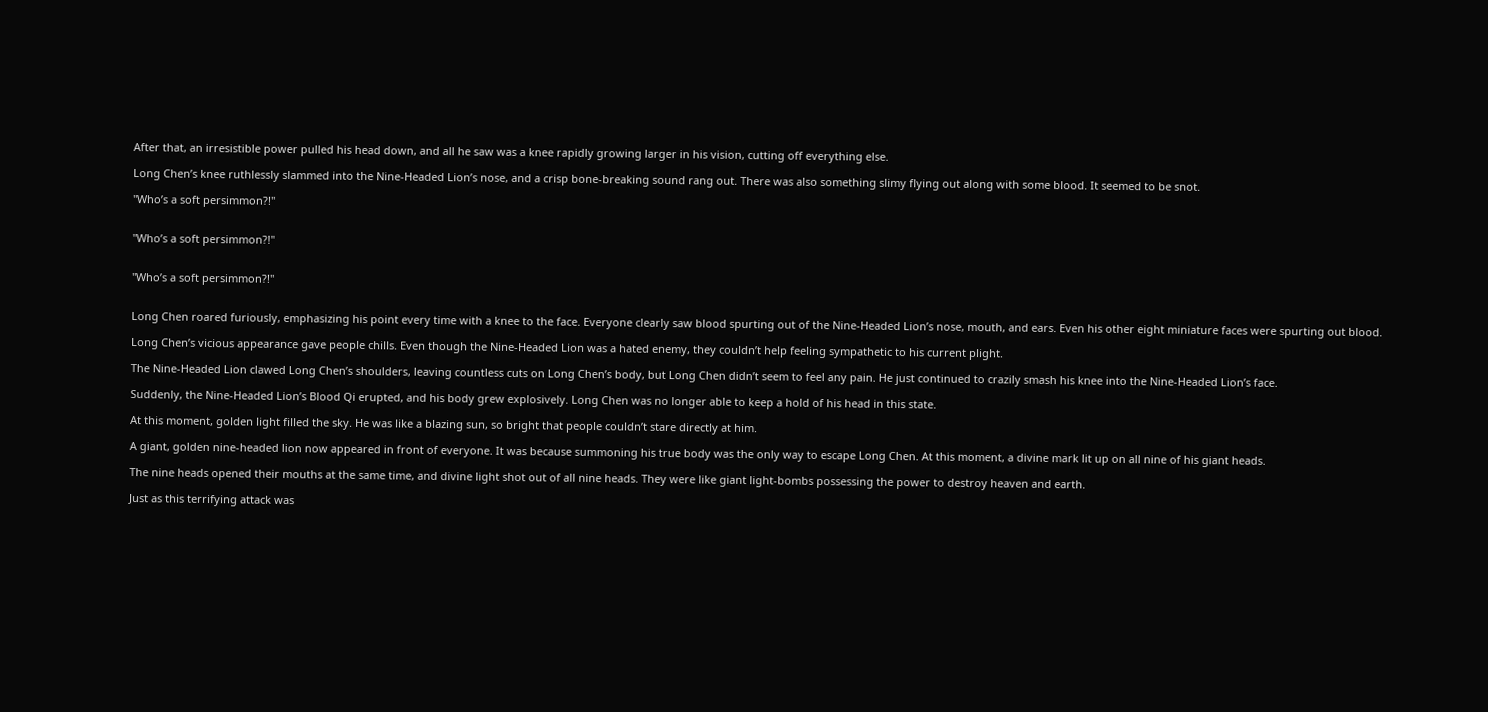After that, an irresistible power pulled his head down, and all he saw was a knee rapidly growing larger in his vision, cutting off everything else.

Long Chen’s knee ruthlessly slammed into the Nine-Headed Lion’s nose, and a crisp bone-breaking sound rang out. There was also something slimy flying out along with some blood. It seemed to be snot.

"Who’s a soft persimmon?!"


"Who’s a soft persimmon?!"


"Who’s a soft persimmon?!"


Long Chen roared furiously, emphasizing his point every time with a knee to the face. Everyone clearly saw blood spurting out of the Nine-Headed Lion’s nose, mouth, and ears. Even his other eight miniature faces were spurting out blood.

Long Chen’s vicious appearance gave people chills. Even though the Nine-Headed Lion was a hated enemy, they couldn’t help feeling sympathetic to his current plight.

The Nine-Headed Lion clawed Long Chen’s shoulders, leaving countless cuts on Long Chen’s body, but Long Chen didn’t seem to feel any pain. He just continued to crazily smash his knee into the Nine-Headed Lion’s face.

Suddenly, the Nine-Headed Lion’s Blood Qi erupted, and his body grew explosively. Long Chen was no longer able to keep a hold of his head in this state.

At this moment, golden light filled the sky. He was like a blazing sun, so bright that people couldn’t stare directly at him.

A giant, golden nine-headed lion now appeared in front of everyone. It was because summoning his true body was the only way to escape Long Chen. At this moment, a divine mark lit up on all nine of his giant heads.

The nine heads opened their mouths at the same time, and divine light shot out of all nine heads. They were like giant light-bombs possessing the power to destroy heaven and earth.

Just as this terrifying attack was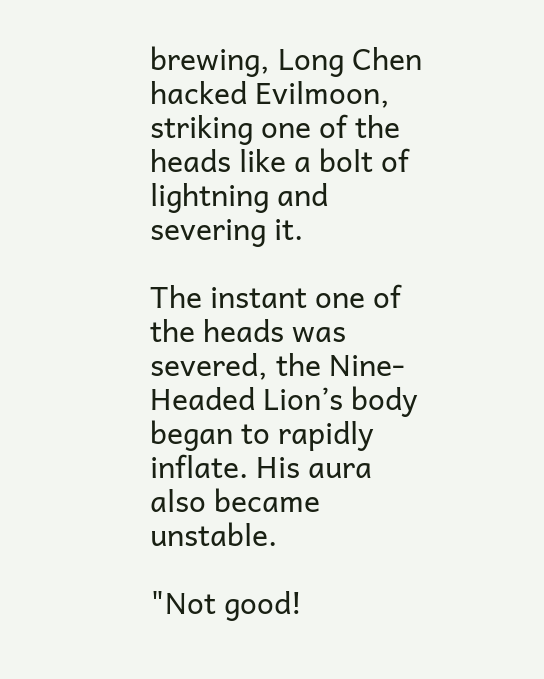brewing, Long Chen hacked Evilmoon, striking one of the heads like a bolt of lightning and severing it.

The instant one of the heads was severed, the Nine-Headed Lion’s body began to rapidly inflate. His aura also became unstable.

"Not good!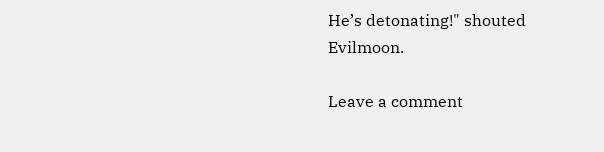He’s detonating!" shouted Evilmoon.

Leave a comment